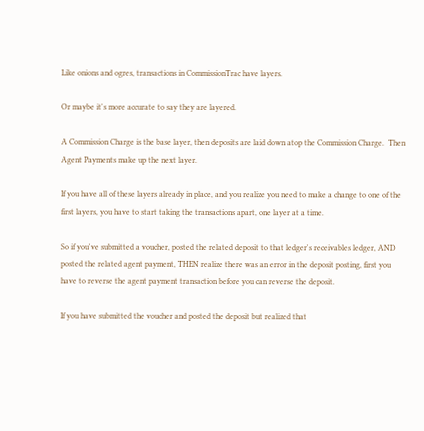Like onions and ogres, transactions in CommissionTrac have layers.

Or maybe it's more accurate to say they are layered.

A Commission Charge is the base layer, then deposits are laid down atop the Commission Charge.  Then Agent Payments make up the next layer.

If you have all of these layers already in place, and you realize you need to make a change to one of the first layers, you have to start taking the transactions apart, one layer at a time.

So if you've submitted a voucher, posted the related deposit to that ledger's receivables ledger, AND posted the related agent payment, THEN realize there was an error in the deposit posting, first you have to reverse the agent payment transaction before you can reverse the deposit.

If you have submitted the voucher and posted the deposit but realized that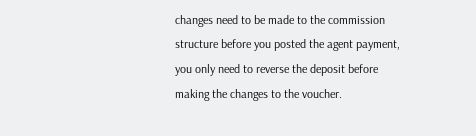changes need to be made to the commission structure before you posted the agent payment, you only need to reverse the deposit before making the changes to the voucher.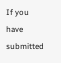If you have submitted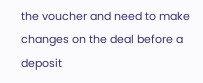the voucher and need to make changes on the deal before a deposit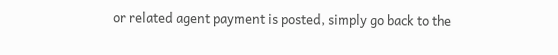or related agent payment is posted, simply go back to the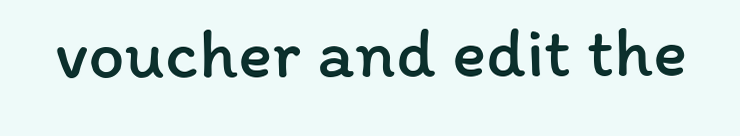voucher and edit the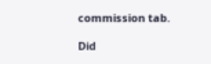commission tab.

Did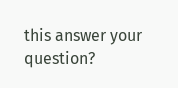this answer your question?